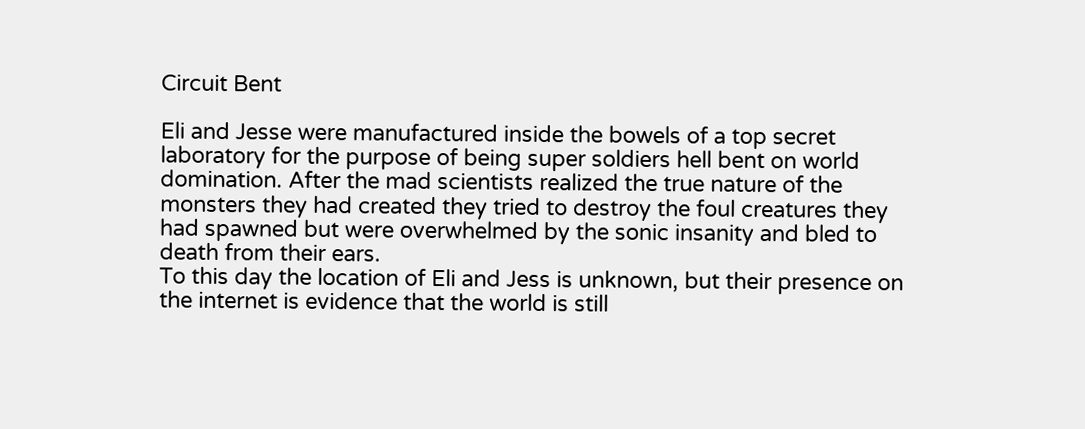Circuit Bent

Eli and Jesse were manufactured inside the bowels of a top secret laboratory for the purpose of being super soldiers hell bent on world domination. After the mad scientists realized the true nature of the monsters they had created they tried to destroy the foul creatures they had spawned but were overwhelmed by the sonic insanity and bled to death from their ears.
To this day the location of Eli and Jess is unknown, but their presence on the internet is evidence that the world is still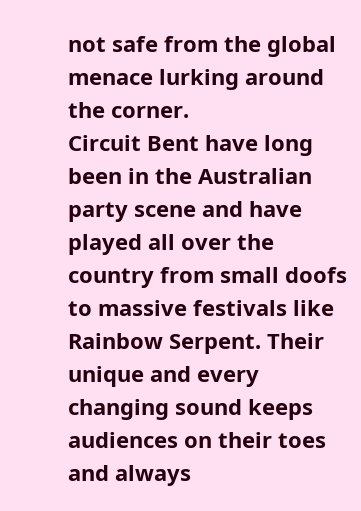not safe from the global menace lurking around the corner.
Circuit Bent have long been in the Australian party scene and have played all over the country from small doofs to massive festivals like Rainbow Serpent. Their unique and every changing sound keeps audiences on their toes and always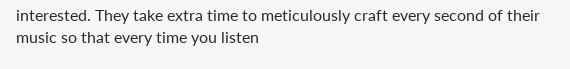interested. They take extra time to meticulously craft every second of their music so that every time you listen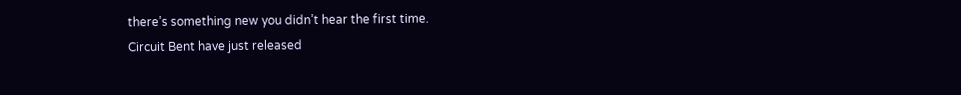there’s something new you didn’t hear the first time.
Circuit Bent have just released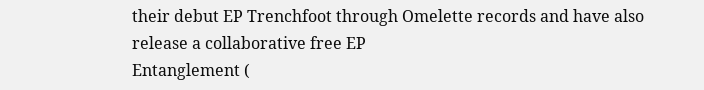their debut EP Trenchfoot through Omelette records and have also release a collaborative free EP
Entanglement (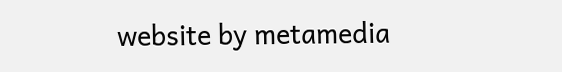website by metamedia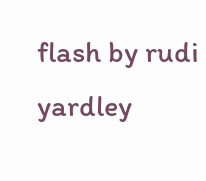flash by rudi yardley